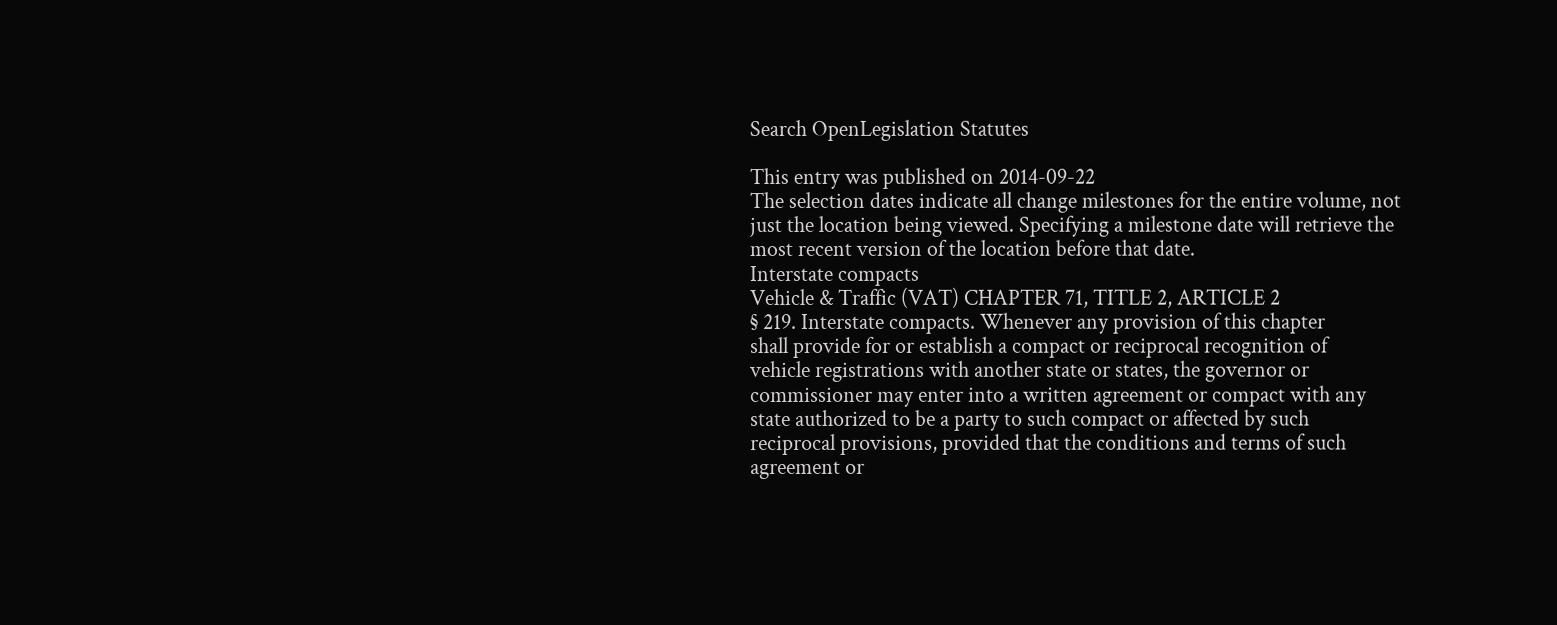Search OpenLegislation Statutes

This entry was published on 2014-09-22
The selection dates indicate all change milestones for the entire volume, not just the location being viewed. Specifying a milestone date will retrieve the most recent version of the location before that date.
Interstate compacts
Vehicle & Traffic (VAT) CHAPTER 71, TITLE 2, ARTICLE 2
§ 219. Interstate compacts. Whenever any provision of this chapter
shall provide for or establish a compact or reciprocal recognition of
vehicle registrations with another state or states, the governor or
commissioner may enter into a written agreement or compact with any
state authorized to be a party to such compact or affected by such
reciprocal provisions, provided that the conditions and terms of such
agreement or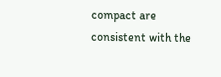compact are consistent with the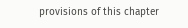provisions of this chapter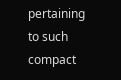pertaining to such compact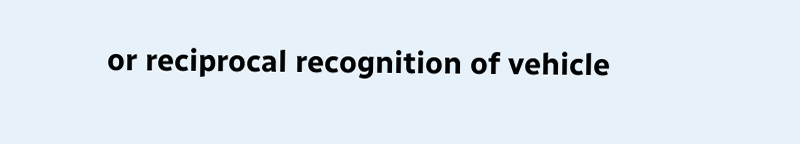or reciprocal recognition of vehicle